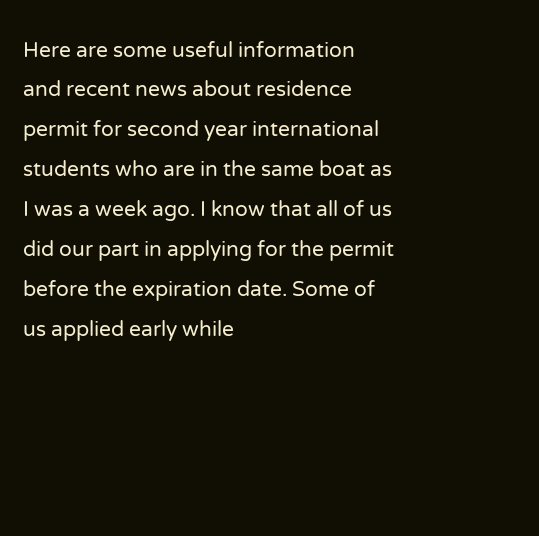Here are some useful information and recent news about residence permit for second year international students who are in the same boat as I was a week ago. I know that all of us did our part in applying for the permit before the expiration date. Some of us applied early while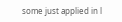some just applied in l